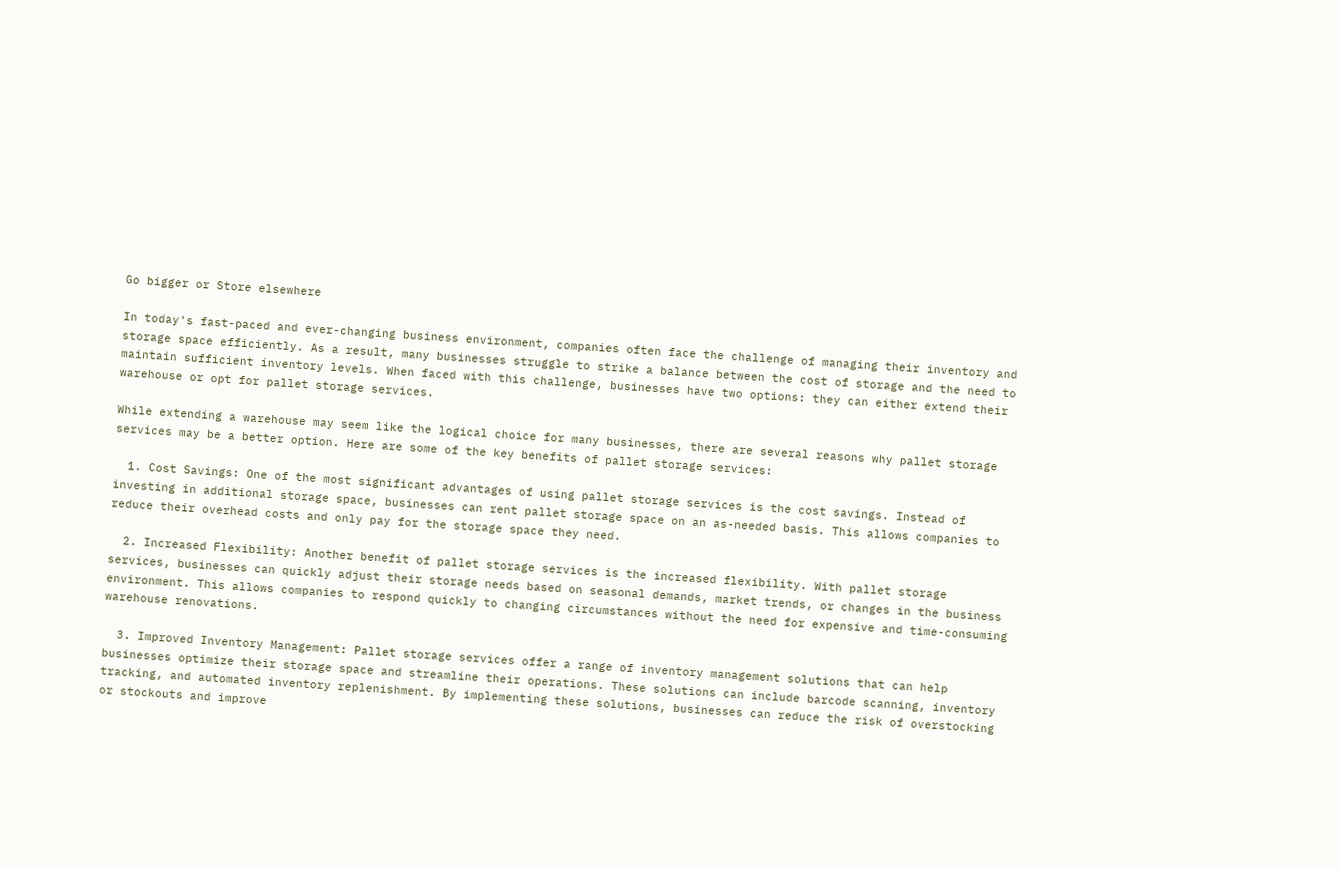Go bigger or Store elsewhere

In today's fast-paced and ever-changing business environment, companies often face the challenge of managing their inventory and storage space efficiently. As a result, many businesses struggle to strike a balance between the cost of storage and the need to maintain sufficient inventory levels. When faced with this challenge, businesses have two options: they can either extend their warehouse or opt for pallet storage services.

While extending a warehouse may seem like the logical choice for many businesses, there are several reasons why pallet storage services may be a better option. Here are some of the key benefits of pallet storage services:

  1. Cost Savings: One of the most significant advantages of using pallet storage services is the cost savings. Instead of investing in additional storage space, businesses can rent pallet storage space on an as-needed basis. This allows companies to reduce their overhead costs and only pay for the storage space they need.

  2. Increased Flexibility: Another benefit of pallet storage services is the increased flexibility. With pallet storage services, businesses can quickly adjust their storage needs based on seasonal demands, market trends, or changes in the business environment. This allows companies to respond quickly to changing circumstances without the need for expensive and time-consuming warehouse renovations.

  3. Improved Inventory Management: Pallet storage services offer a range of inventory management solutions that can help businesses optimize their storage space and streamline their operations. These solutions can include barcode scanning, inventory tracking, and automated inventory replenishment. By implementing these solutions, businesses can reduce the risk of overstocking or stockouts and improve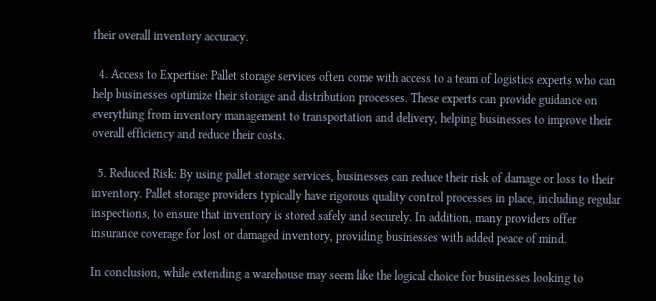their overall inventory accuracy.

  4. Access to Expertise: Pallet storage services often come with access to a team of logistics experts who can help businesses optimize their storage and distribution processes. These experts can provide guidance on everything from inventory management to transportation and delivery, helping businesses to improve their overall efficiency and reduce their costs.

  5. Reduced Risk: By using pallet storage services, businesses can reduce their risk of damage or loss to their inventory. Pallet storage providers typically have rigorous quality control processes in place, including regular inspections, to ensure that inventory is stored safely and securely. In addition, many providers offer insurance coverage for lost or damaged inventory, providing businesses with added peace of mind.

In conclusion, while extending a warehouse may seem like the logical choice for businesses looking to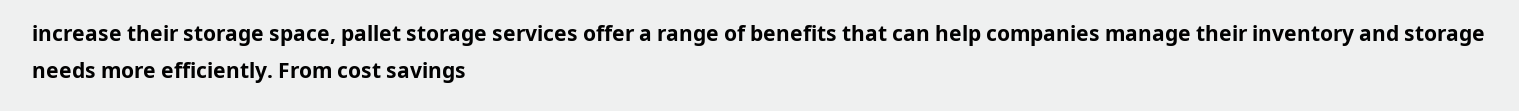increase their storage space, pallet storage services offer a range of benefits that can help companies manage their inventory and storage needs more efficiently. From cost savings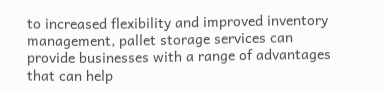to increased flexibility and improved inventory management, pallet storage services can provide businesses with a range of advantages that can help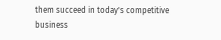them succeed in today's competitive business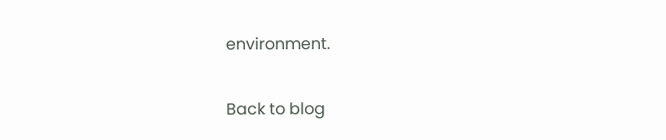environment.

Back to blog